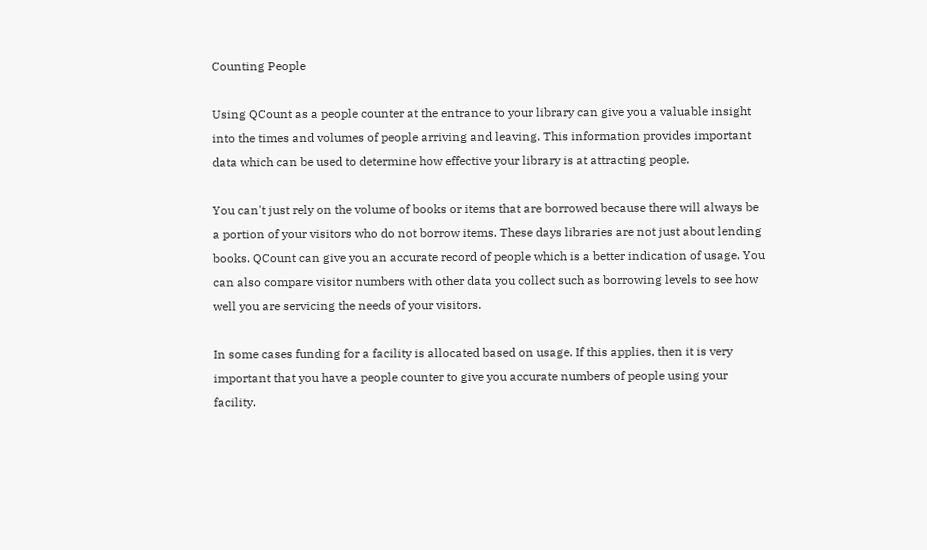Counting People

Using QCount as a people counter at the entrance to your library can give you a valuable insight into the times and volumes of people arriving and leaving. This information provides important data which can be used to determine how effective your library is at attracting people.

You can't just rely on the volume of books or items that are borrowed because there will always be a portion of your visitors who do not borrow items. These days libraries are not just about lending books. QCount can give you an accurate record of people which is a better indication of usage. You can also compare visitor numbers with other data you collect such as borrowing levels to see how well you are servicing the needs of your visitors.

In some cases funding for a facility is allocated based on usage. If this applies, then it is very important that you have a people counter to give you accurate numbers of people using your facility.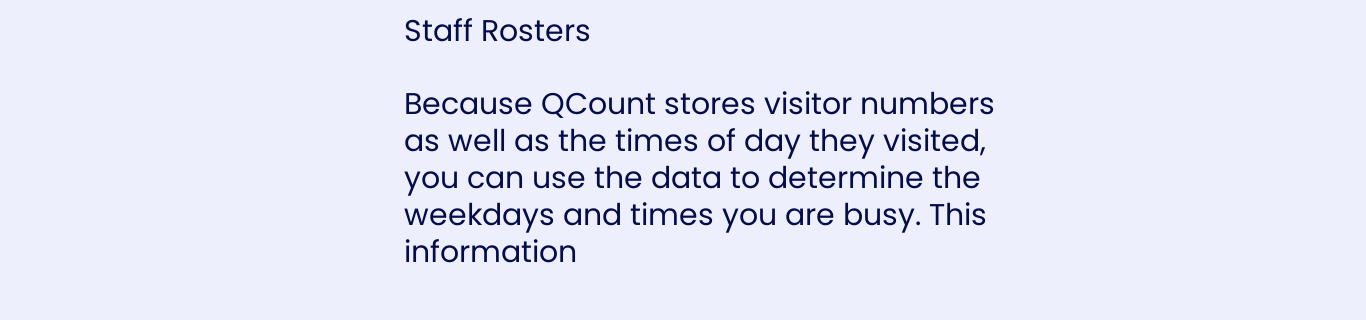Staff Rosters

Because QCount stores visitor numbers as well as the times of day they visited, you can use the data to determine the weekdays and times you are busy. This information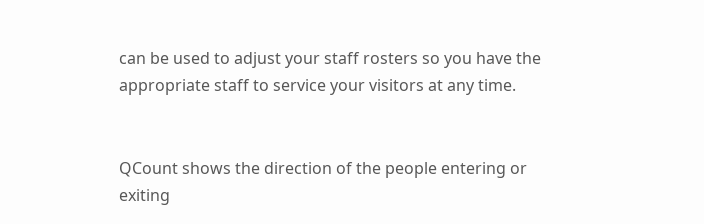can be used to adjust your staff rosters so you have the appropriate staff to service your visitors at any time.


QCount shows the direction of the people entering or exiting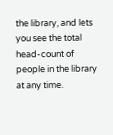the library, and lets you see the total head-count of people in the library at any time.